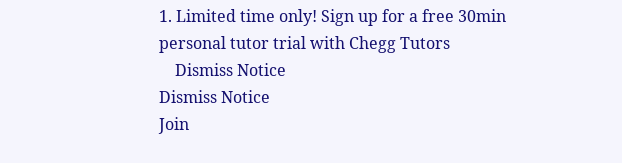1. Limited time only! Sign up for a free 30min personal tutor trial with Chegg Tutors
    Dismiss Notice
Dismiss Notice
Join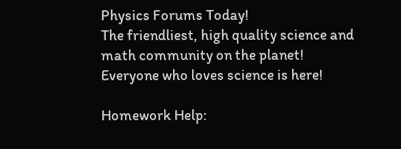Physics Forums Today!
The friendliest, high quality science and math community on the planet! Everyone who loves science is here!

Homework Help: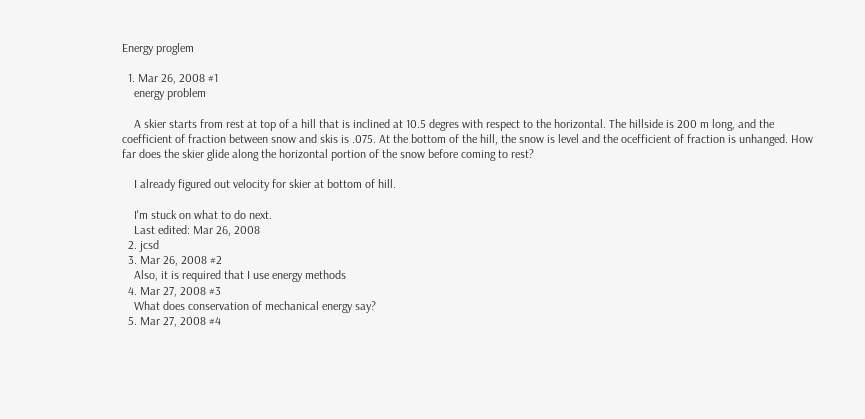Energy proglem

  1. Mar 26, 2008 #1
    energy problem

    A skier starts from rest at top of a hill that is inclined at 10.5 degres with respect to the horizontal. The hillside is 200 m long, and the coefficient of fraction between snow and skis is .075. At the bottom of the hill, the snow is level and the ocefficient of fraction is unhanged. How far does the skier glide along the horizontal portion of the snow before coming to rest?

    I already figured out velocity for skier at bottom of hill.

    I'm stuck on what to do next.
    Last edited: Mar 26, 2008
  2. jcsd
  3. Mar 26, 2008 #2
    Also, it is required that I use energy methods
  4. Mar 27, 2008 #3
    What does conservation of mechanical energy say?
  5. Mar 27, 2008 #4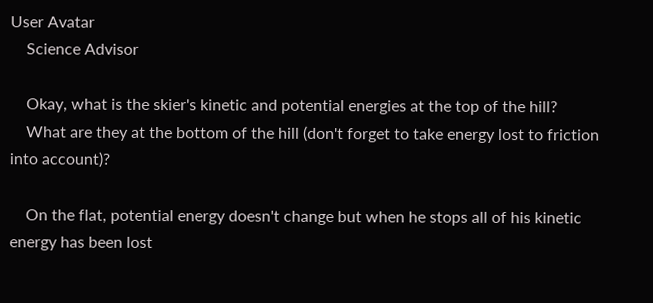User Avatar
    Science Advisor

    Okay, what is the skier's kinetic and potential energies at the top of the hill?
    What are they at the bottom of the hill (don't forget to take energy lost to friction into account)?

    On the flat, potential energy doesn't change but when he stops all of his kinetic energy has been lost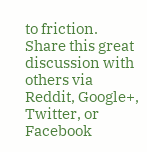to friction.
Share this great discussion with others via Reddit, Google+, Twitter, or Facebook